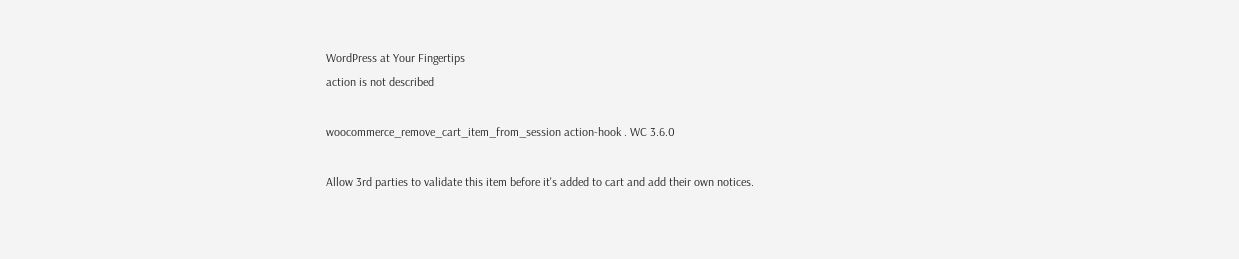WordPress at Your Fingertips
action is not described

woocommerce_remove_cart_item_from_session action-hook . WC 3.6.0

Allow 3rd parties to validate this item before it's added to cart and add their own notices.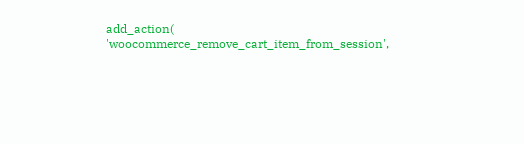add_action( 'woocommerce_remove_cart_item_from_session',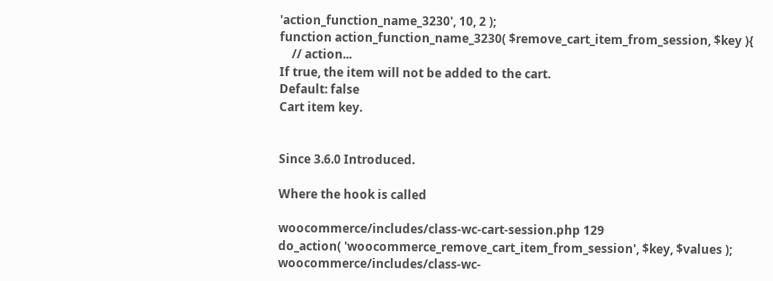'action_function_name_3230', 10, 2 );
function action_function_name_3230( $remove_cart_item_from_session, $key ){
    // action...
If true, the item will not be added to the cart.
Default: false
Cart item key.


Since 3.6.0 Introduced.

Where the hook is called

woocommerce/includes/class-wc-cart-session.php 129
do_action( 'woocommerce_remove_cart_item_from_session', $key, $values );
woocommerce/includes/class-wc-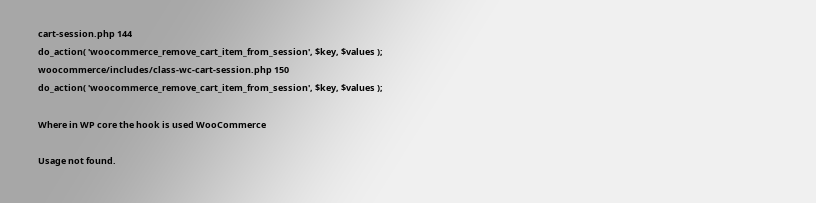cart-session.php 144
do_action( 'woocommerce_remove_cart_item_from_session', $key, $values );
woocommerce/includes/class-wc-cart-session.php 150
do_action( 'woocommerce_remove_cart_item_from_session', $key, $values );

Where in WP core the hook is used WooCommerce

Usage not found.